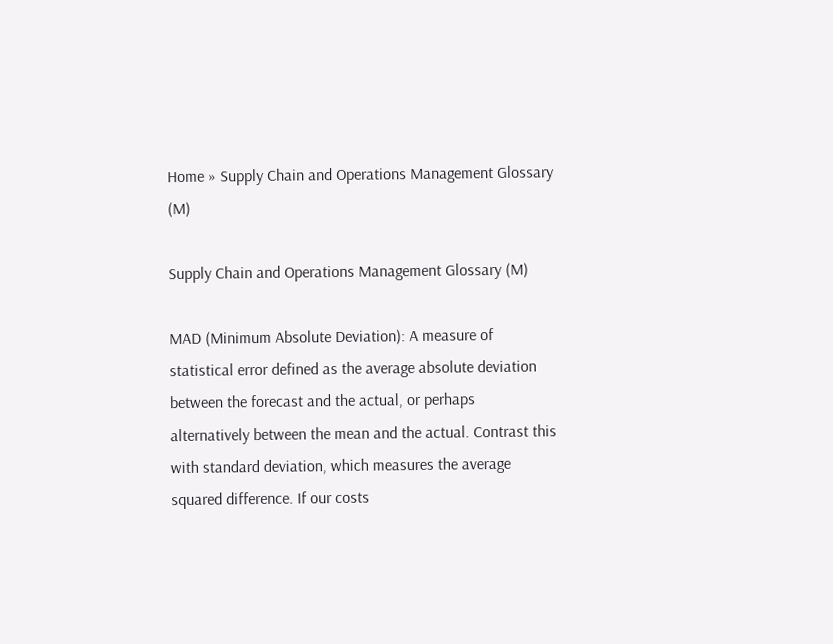Home » Supply Chain and Operations Management Glossary (M)

Supply Chain and Operations Management Glossary (M)

MAD (Minimum Absolute Deviation): A measure of statistical error defined as the average absolute deviation between the forecast and the actual, or perhaps alternatively between the mean and the actual. Contrast this with standard deviation, which measures the average squared difference. If our costs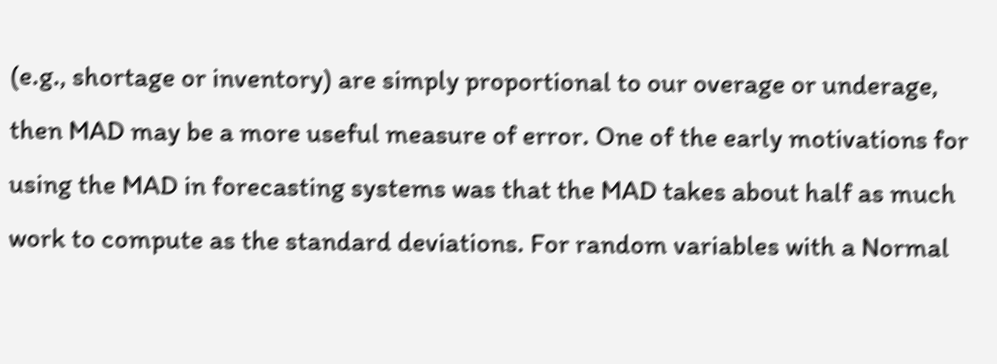(e.g., shortage or inventory) are simply proportional to our overage or underage, then MAD may be a more useful measure of error. One of the early motivations for using the MAD in forecasting systems was that the MAD takes about half as much work to compute as the standard deviations. For random variables with a Normal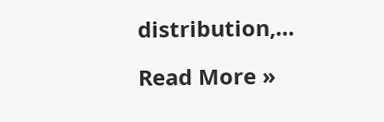distribution,…

Read More »